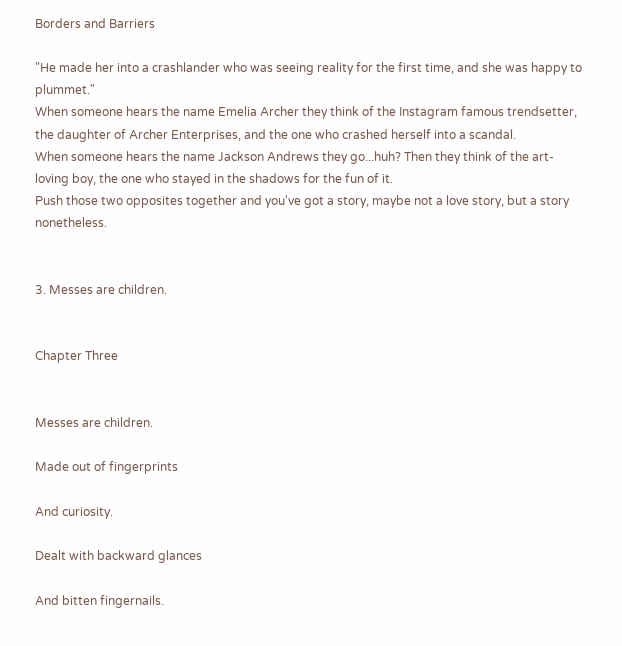Borders and Barriers

"He made her into a crashlander who was seeing reality for the first time, and she was happy to plummet."
When someone hears the name Emelia Archer they think of the Instagram famous trendsetter, the daughter of Archer Enterprises, and the one who crashed herself into a scandal.
When someone hears the name Jackson Andrews they go...huh? Then they think of the art-loving boy, the one who stayed in the shadows for the fun of it.
Push those two opposites together and you've got a story, maybe not a love story, but a story nonetheless.


3. Messes are children.


Chapter Three


Messes are children.

Made out of fingerprints

And curiosity.

Dealt with backward glances

And bitten fingernails.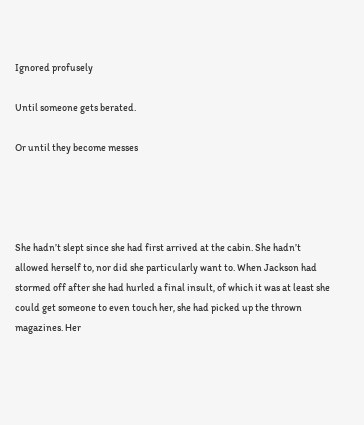Ignored profusely

Until someone gets berated.

Or until they become messes




She hadn’t slept since she had first arrived at the cabin. She hadn’t allowed herself to, nor did she particularly want to. When Jackson had stormed off after she had hurled a final insult, of which it was at least she could get someone to even touch her, she had picked up the thrown magazines. Her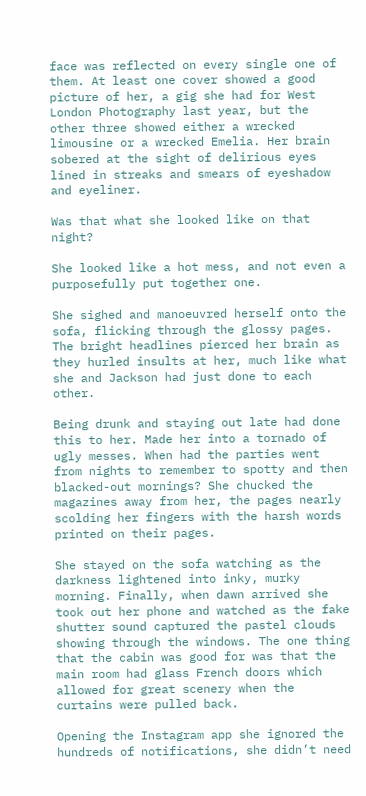face was reflected on every single one of them. At least one cover showed a good picture of her, a gig she had for West London Photography last year, but the other three showed either a wrecked limousine or a wrecked Emelia. Her brain sobered at the sight of delirious eyes lined in streaks and smears of eyeshadow and eyeliner.

Was that what she looked like on that night?

She looked like a hot mess, and not even a purposefully put together one.

She sighed and manoeuvred herself onto the sofa, flicking through the glossy pages. The bright headlines pierced her brain as they hurled insults at her, much like what she and Jackson had just done to each other.

Being drunk and staying out late had done this to her. Made her into a tornado of ugly messes. When had the parties went from nights to remember to spotty and then blacked-out mornings? She chucked the magazines away from her, the pages nearly scolding her fingers with the harsh words printed on their pages.

She stayed on the sofa watching as the darkness lightened into inky, murky morning. Finally, when dawn arrived she took out her phone and watched as the fake shutter sound captured the pastel clouds showing through the windows. The one thing that the cabin was good for was that the main room had glass French doors which allowed for great scenery when the curtains were pulled back.

Opening the Instagram app she ignored the hundreds of notifications, she didn’t need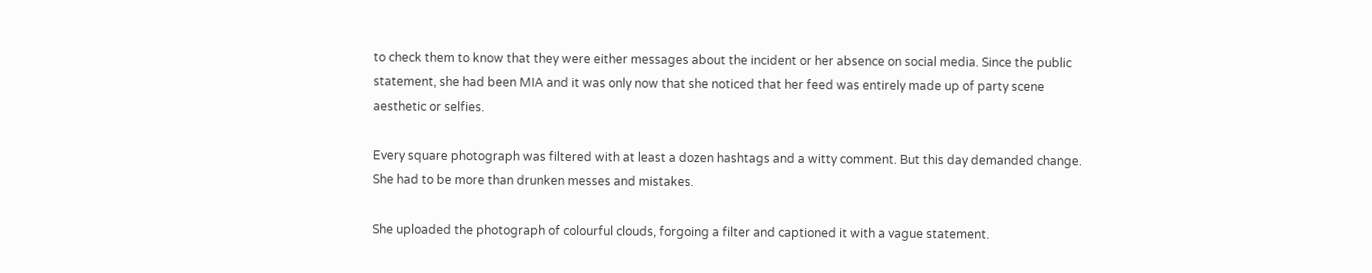to check them to know that they were either messages about the incident or her absence on social media. Since the public statement, she had been MIA and it was only now that she noticed that her feed was entirely made up of party scene aesthetic or selfies.

Every square photograph was filtered with at least a dozen hashtags and a witty comment. But this day demanded change. She had to be more than drunken messes and mistakes.

She uploaded the photograph of colourful clouds, forgoing a filter and captioned it with a vague statement.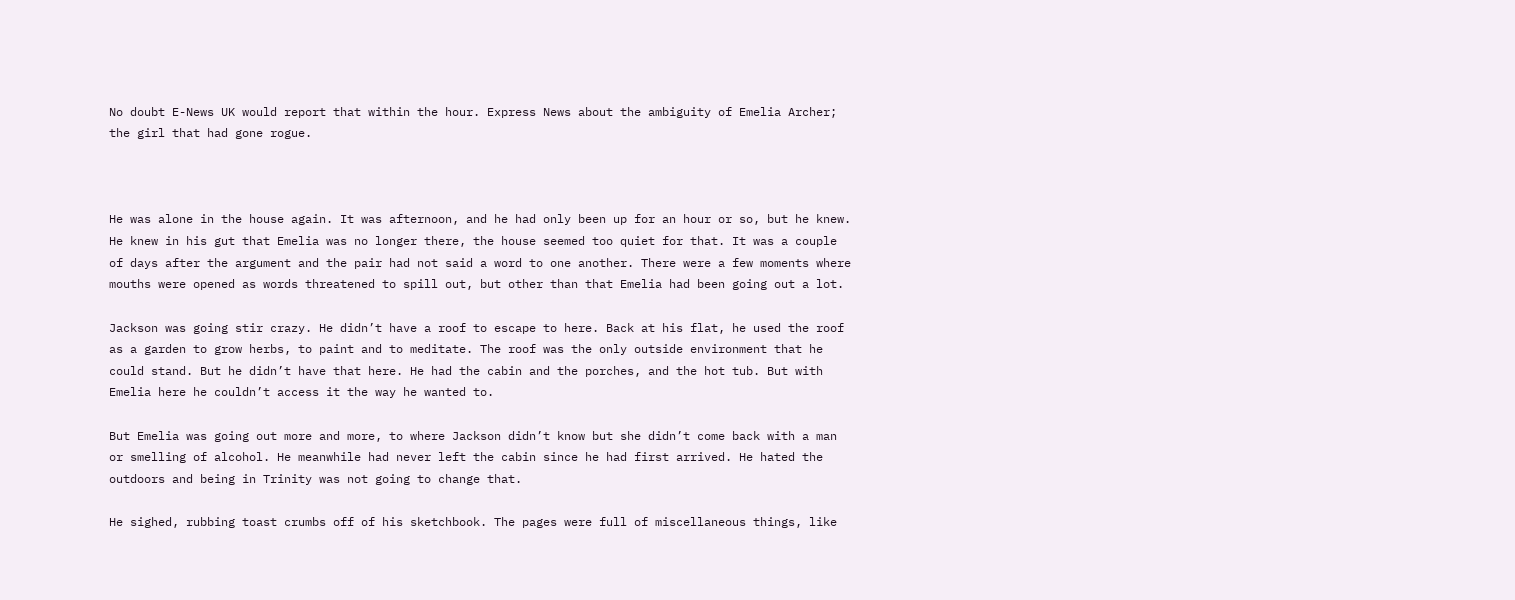No doubt E-News UK would report that within the hour. Express News about the ambiguity of Emelia Archer; the girl that had gone rogue.



He was alone in the house again. It was afternoon, and he had only been up for an hour or so, but he knew. He knew in his gut that Emelia was no longer there, the house seemed too quiet for that. It was a couple of days after the argument and the pair had not said a word to one another. There were a few moments where mouths were opened as words threatened to spill out, but other than that Emelia had been going out a lot.

Jackson was going stir crazy. He didn’t have a roof to escape to here. Back at his flat, he used the roof as a garden to grow herbs, to paint and to meditate. The roof was the only outside environment that he could stand. But he didn’t have that here. He had the cabin and the porches, and the hot tub. But with Emelia here he couldn’t access it the way he wanted to.

But Emelia was going out more and more, to where Jackson didn’t know but she didn’t come back with a man or smelling of alcohol. He meanwhile had never left the cabin since he had first arrived. He hated the outdoors and being in Trinity was not going to change that.

He sighed, rubbing toast crumbs off of his sketchbook. The pages were full of miscellaneous things, like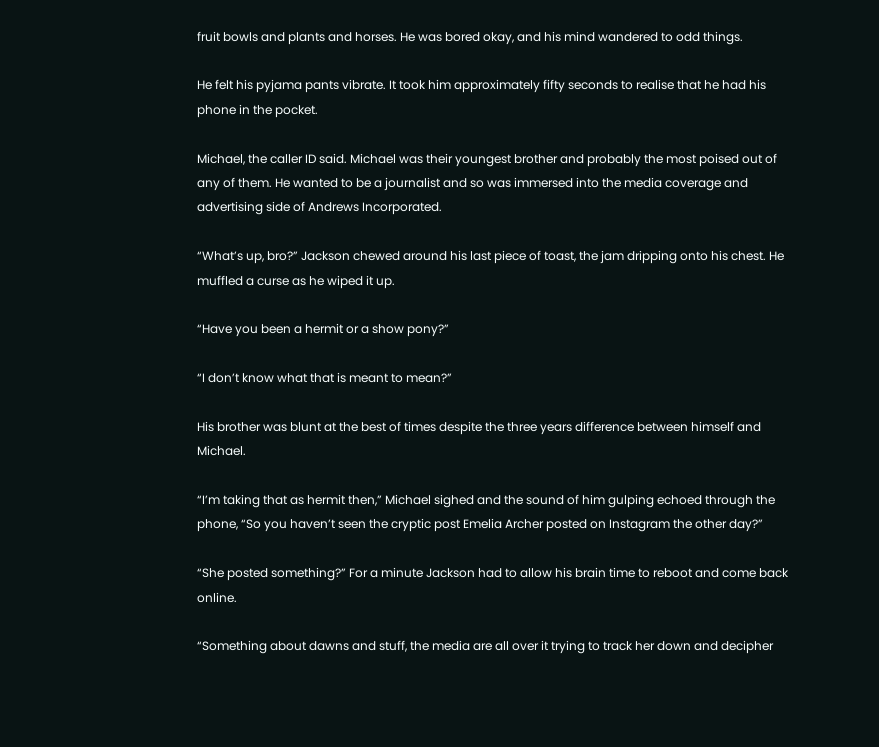fruit bowls and plants and horses. He was bored okay, and his mind wandered to odd things.

He felt his pyjama pants vibrate. It took him approximately fifty seconds to realise that he had his phone in the pocket.

Michael, the caller ID said. Michael was their youngest brother and probably the most poised out of any of them. He wanted to be a journalist and so was immersed into the media coverage and advertising side of Andrews Incorporated.

“What’s up, bro?” Jackson chewed around his last piece of toast, the jam dripping onto his chest. He muffled a curse as he wiped it up.

“Have you been a hermit or a show pony?”

“I don’t know what that is meant to mean?”

His brother was blunt at the best of times despite the three years difference between himself and Michael.

“I’m taking that as hermit then,” Michael sighed and the sound of him gulping echoed through the phone, “So you haven’t seen the cryptic post Emelia Archer posted on Instagram the other day?”

“She posted something?” For a minute Jackson had to allow his brain time to reboot and come back online.

“Something about dawns and stuff, the media are all over it trying to track her down and decipher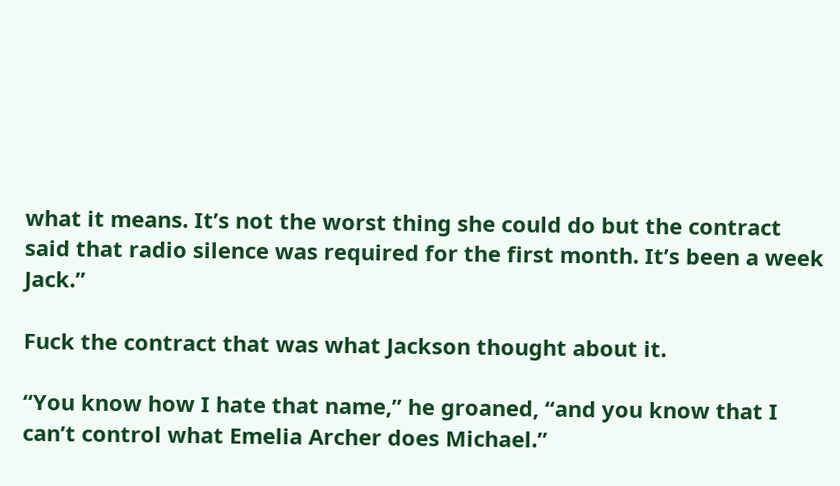what it means. It’s not the worst thing she could do but the contract said that radio silence was required for the first month. It’s been a week Jack.”

Fuck the contract that was what Jackson thought about it.

“You know how I hate that name,” he groaned, “and you know that I can’t control what Emelia Archer does Michael.”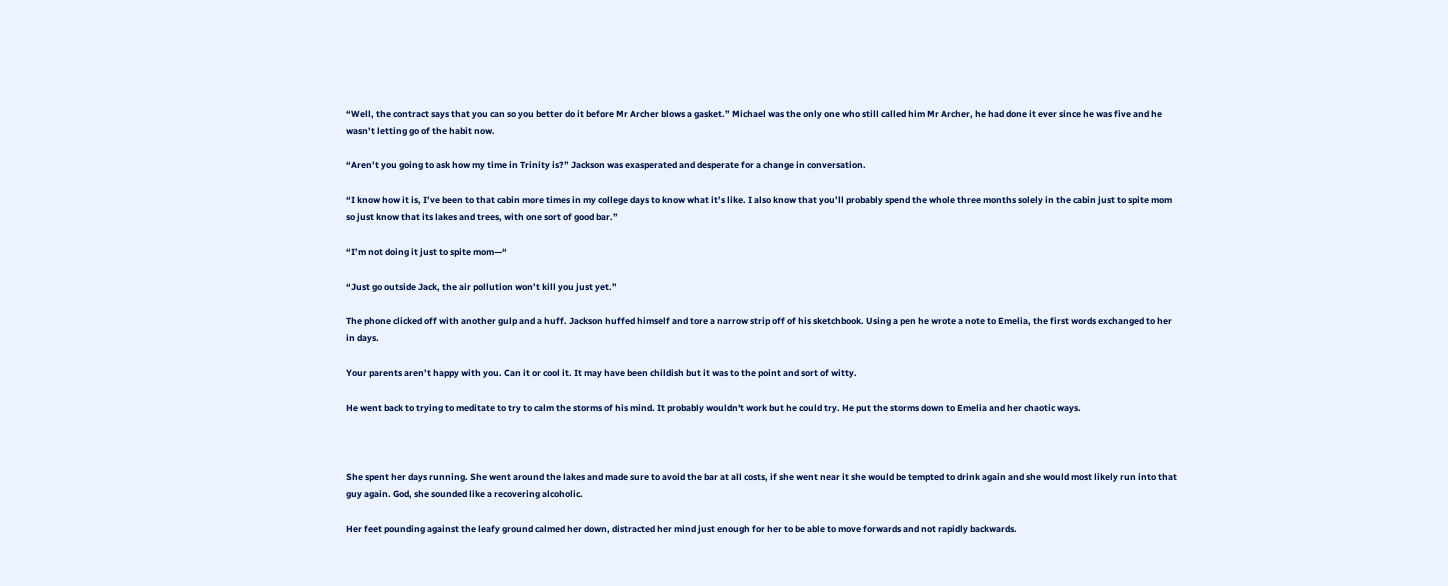“Well, the contract says that you can so you better do it before Mr Archer blows a gasket.” Michael was the only one who still called him Mr Archer, he had done it ever since he was five and he wasn’t letting go of the habit now.

“Aren’t you going to ask how my time in Trinity is?” Jackson was exasperated and desperate for a change in conversation.

“I know how it is, I’ve been to that cabin more times in my college days to know what it’s like. I also know that you’ll probably spend the whole three months solely in the cabin just to spite mom so just know that its lakes and trees, with one sort of good bar.”

“I’m not doing it just to spite mom—“

“Just go outside Jack, the air pollution won’t kill you just yet.”

The phone clicked off with another gulp and a huff. Jackson huffed himself and tore a narrow strip off of his sketchbook. Using a pen he wrote a note to Emelia, the first words exchanged to her in days.

Your parents aren’t happy with you. Can it or cool it. It may have been childish but it was to the point and sort of witty.

He went back to trying to meditate to try to calm the storms of his mind. It probably wouldn't work but he could try. He put the storms down to Emelia and her chaotic ways.



She spent her days running. She went around the lakes and made sure to avoid the bar at all costs, if she went near it she would be tempted to drink again and she would most likely run into that guy again. God, she sounded like a recovering alcoholic.

Her feet pounding against the leafy ground calmed her down, distracted her mind just enough for her to be able to move forwards and not rapidly backwards.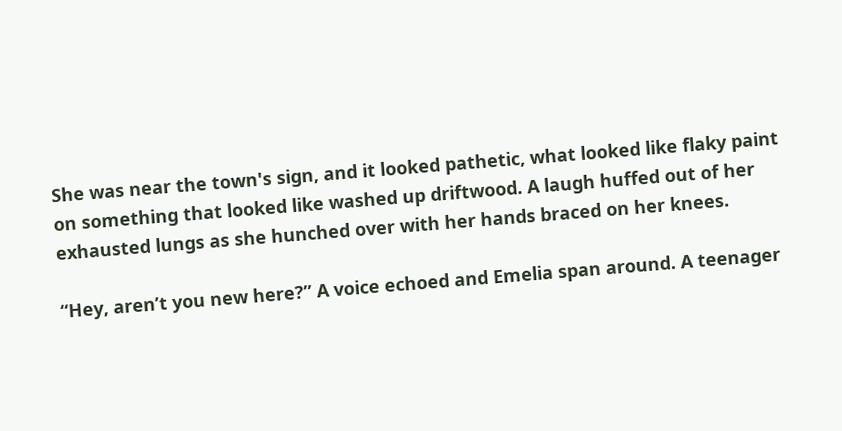She was near the town's sign, and it looked pathetic, what looked like flaky paint on something that looked like washed up driftwood. A laugh huffed out of her exhausted lungs as she hunched over with her hands braced on her knees.

“Hey, aren’t you new here?” A voice echoed and Emelia span around. A teenager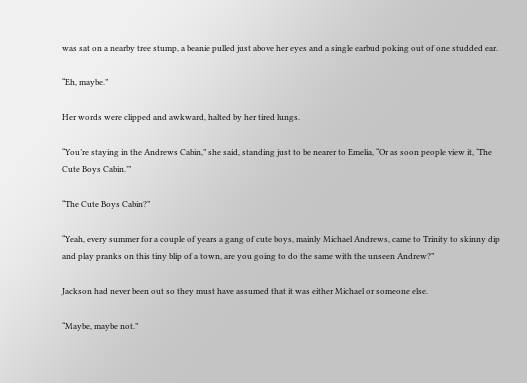was sat on a nearby tree stump, a beanie pulled just above her eyes and a single earbud poking out of one studded ear.

“Eh, maybe.”

Her words were clipped and awkward, halted by her tired lungs.

“You’re staying in the Andrews Cabin,” she said, standing just to be nearer to Emelia, “Or as soon people view it, ‘The Cute Boys Cabin.’”

“The Cute Boys Cabin?”

“Yeah, every summer for a couple of years a gang of cute boys, mainly Michael Andrews, came to Trinity to skinny dip and play pranks on this tiny blip of a town, are you going to do the same with the unseen Andrew?”

Jackson had never been out so they must have assumed that it was either Michael or someone else.

“Maybe, maybe not.”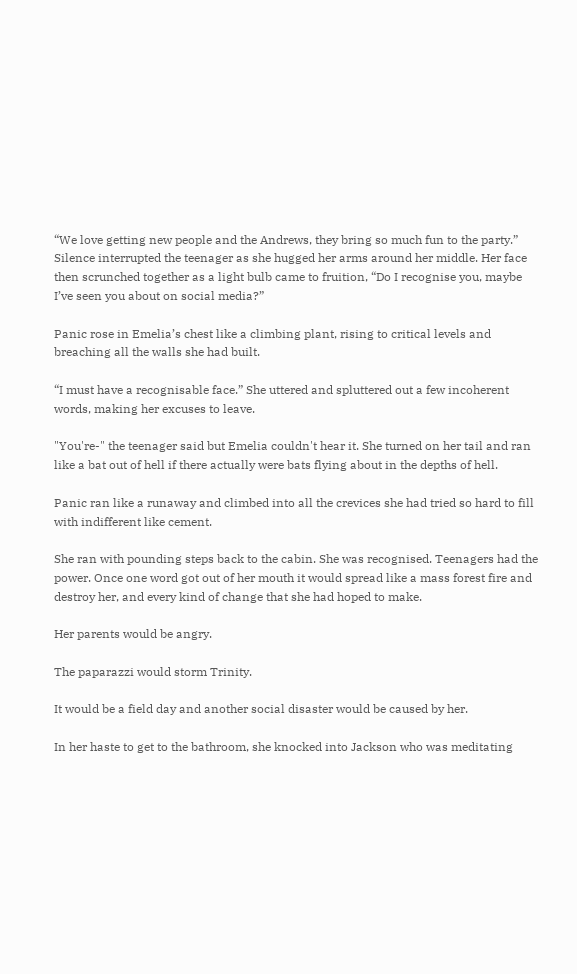“We love getting new people and the Andrews, they bring so much fun to the party.” Silence interrupted the teenager as she hugged her arms around her middle. Her face then scrunched together as a light bulb came to fruition, “Do I recognise you, maybe I’ve seen you about on social media?”

Panic rose in Emelia’s chest like a climbing plant, rising to critical levels and breaching all the walls she had built.

“I must have a recognisable face.” She uttered and spluttered out a few incoherent words, making her excuses to leave.

"You're-" the teenager said but Emelia couldn't hear it. She turned on her tail and ran like a bat out of hell if there actually were bats flying about in the depths of hell.

Panic ran like a runaway and climbed into all the crevices she had tried so hard to fill with indifferent like cement.

She ran with pounding steps back to the cabin. She was recognised. Teenagers had the power. Once one word got out of her mouth it would spread like a mass forest fire and destroy her, and every kind of change that she had hoped to make.

Her parents would be angry.

The paparazzi would storm Trinity.

It would be a field day and another social disaster would be caused by her.

In her haste to get to the bathroom, she knocked into Jackson who was meditating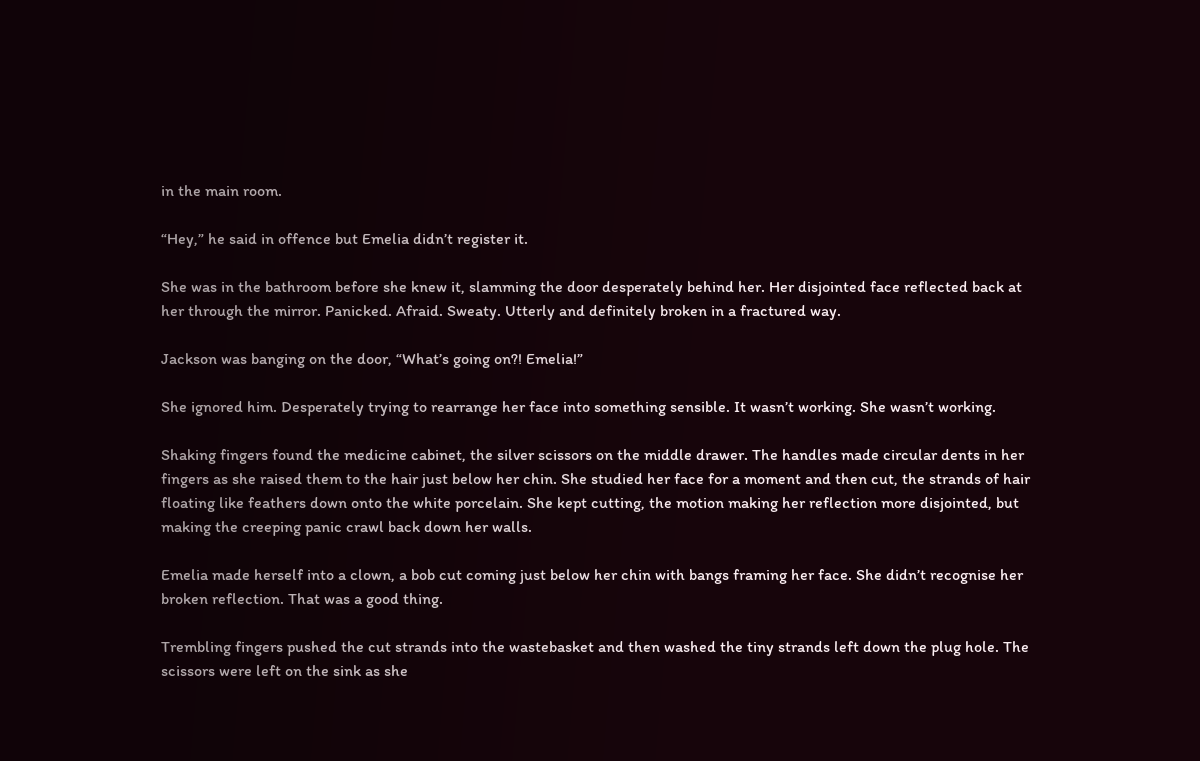in the main room.

“Hey,” he said in offence but Emelia didn’t register it.

She was in the bathroom before she knew it, slamming the door desperately behind her. Her disjointed face reflected back at her through the mirror. Panicked. Afraid. Sweaty. Utterly and definitely broken in a fractured way.

Jackson was banging on the door, “What’s going on?! Emelia!”

She ignored him. Desperately trying to rearrange her face into something sensible. It wasn’t working. She wasn’t working.

Shaking fingers found the medicine cabinet, the silver scissors on the middle drawer. The handles made circular dents in her fingers as she raised them to the hair just below her chin. She studied her face for a moment and then cut, the strands of hair floating like feathers down onto the white porcelain. She kept cutting, the motion making her reflection more disjointed, but making the creeping panic crawl back down her walls.

Emelia made herself into a clown, a bob cut coming just below her chin with bangs framing her face. She didn’t recognise her broken reflection. That was a good thing.

Trembling fingers pushed the cut strands into the wastebasket and then washed the tiny strands left down the plug hole. The scissors were left on the sink as she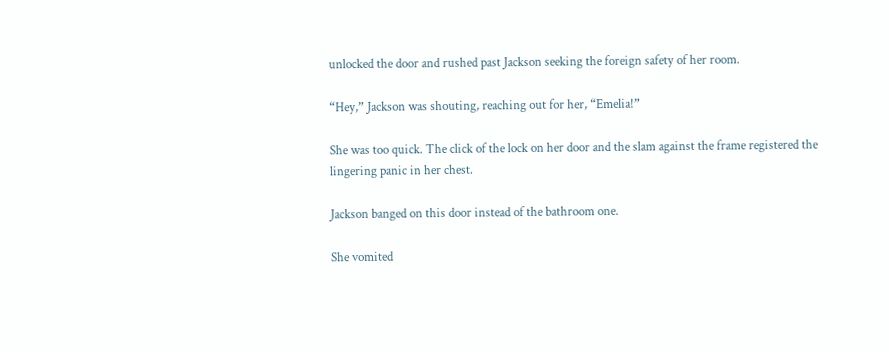unlocked the door and rushed past Jackson seeking the foreign safety of her room.

“Hey,” Jackson was shouting, reaching out for her, “Emelia!”

She was too quick. The click of the lock on her door and the slam against the frame registered the lingering panic in her chest.

Jackson banged on this door instead of the bathroom one.

She vomited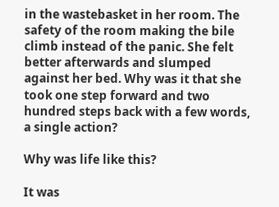in the wastebasket in her room. The safety of the room making the bile climb instead of the panic. She felt better afterwards and slumped against her bed. Why was it that she took one step forward and two hundred steps back with a few words, a single action?

Why was life like this?

It was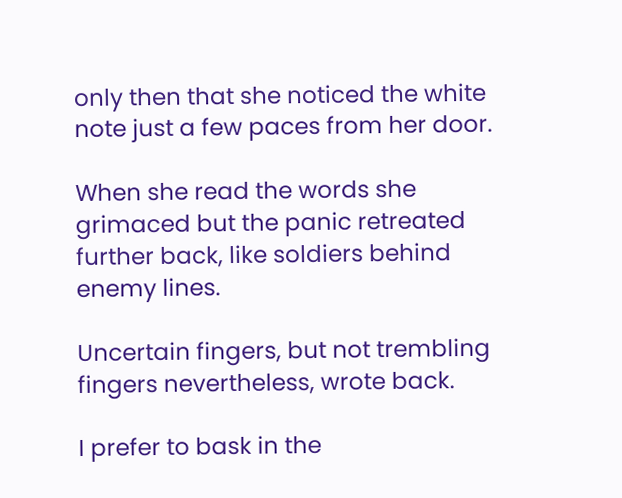only then that she noticed the white note just a few paces from her door.

When she read the words she grimaced but the panic retreated further back, like soldiers behind enemy lines.

Uncertain fingers, but not trembling fingers nevertheless, wrote back.

I prefer to bask in the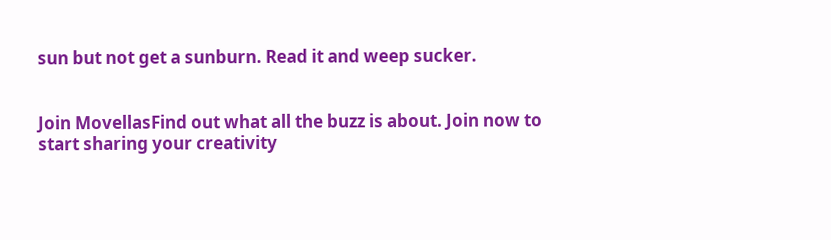sun but not get a sunburn. Read it and weep sucker.


Join MovellasFind out what all the buzz is about. Join now to start sharing your creativity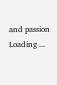and passion
Loading ...